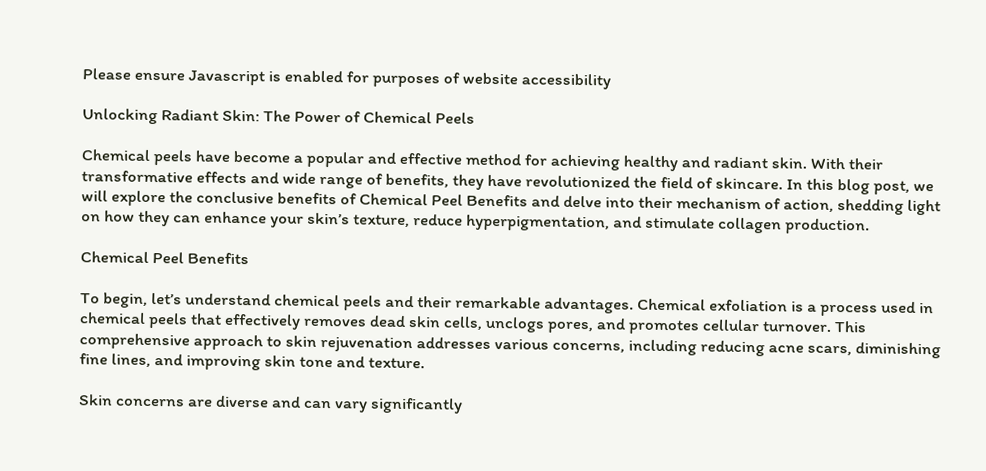Please ensure Javascript is enabled for purposes of website accessibility

Unlocking Radiant Skin: The Power of Chemical Peels

Chemical peels have become a popular and effective method for achieving healthy and radiant skin. With their transformative effects and wide range of benefits, they have revolutionized the field of skincare. In this blog post, we will explore the conclusive benefits of Chemical Peel Benefits and delve into their mechanism of action, shedding light on how they can enhance your skin’s texture, reduce hyperpigmentation, and stimulate collagen production.

Chemical Peel Benefits

To begin, let’s understand chemical peels and their remarkable advantages. Chemical exfoliation is a process used in chemical peels that effectively removes dead skin cells, unclogs pores, and promotes cellular turnover. This comprehensive approach to skin rejuvenation addresses various concerns, including reducing acne scars, diminishing fine lines, and improving skin tone and texture.

Skin concerns are diverse and can vary significantly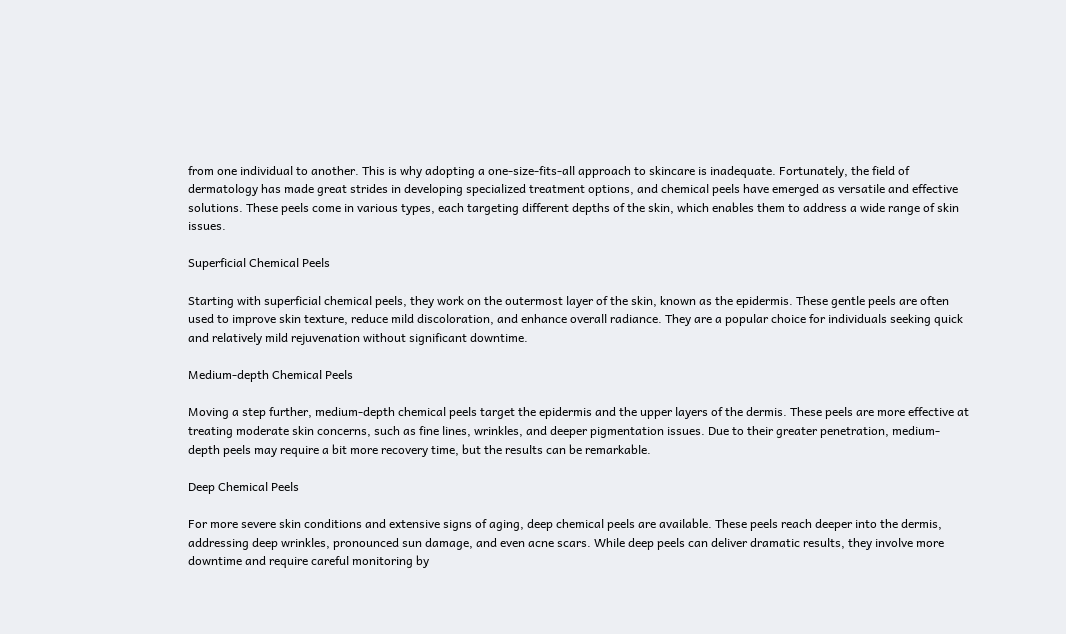from one individual to another. This is why adopting a one-size-fits-all approach to skincare is inadequate. Fortunately, the field of dermatology has made great strides in developing specialized treatment options, and chemical peels have emerged as versatile and effective solutions. These peels come in various types, each targeting different depths of the skin, which enables them to address a wide range of skin issues.

Superficial Chemical Peels

Starting with superficial chemical peels, they work on the outermost layer of the skin, known as the epidermis. These gentle peels are often used to improve skin texture, reduce mild discoloration, and enhance overall radiance. They are a popular choice for individuals seeking quick and relatively mild rejuvenation without significant downtime.

Medium-depth Chemical Peels

Moving a step further, medium-depth chemical peels target the epidermis and the upper layers of the dermis. These peels are more effective at treating moderate skin concerns, such as fine lines, wrinkles, and deeper pigmentation issues. Due to their greater penetration, medium-depth peels may require a bit more recovery time, but the results can be remarkable.

Deep Chemical Peels

For more severe skin conditions and extensive signs of aging, deep chemical peels are available. These peels reach deeper into the dermis, addressing deep wrinkles, pronounced sun damage, and even acne scars. While deep peels can deliver dramatic results, they involve more downtime and require careful monitoring by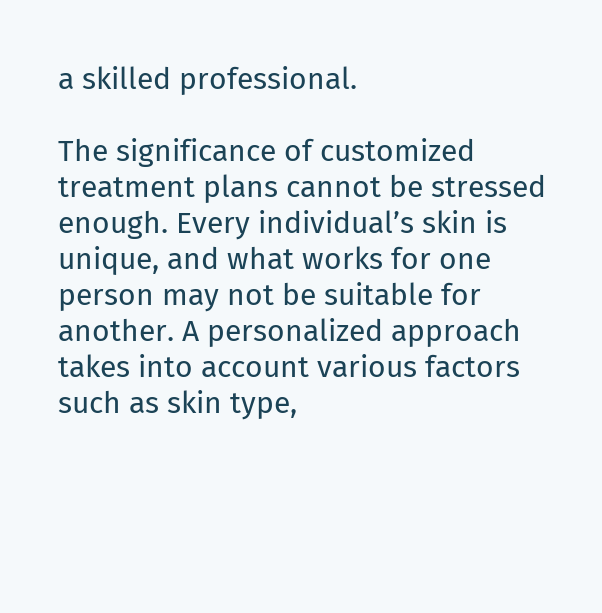a skilled professional.

The significance of customized treatment plans cannot be stressed enough. Every individual’s skin is unique, and what works for one person may not be suitable for another. A personalized approach takes into account various factors such as skin type,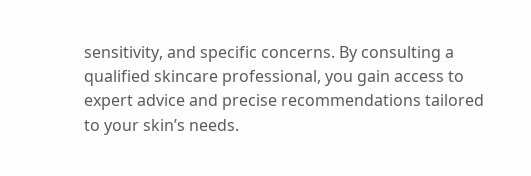sensitivity, and specific concerns. By consulting a qualified skincare professional, you gain access to expert advice and precise recommendations tailored to your skin’s needs.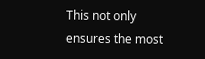This not only ensures the most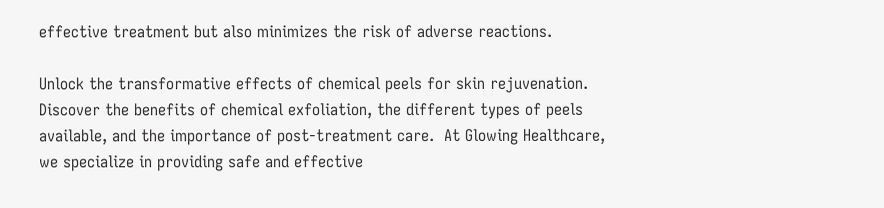effective treatment but also minimizes the risk of adverse reactions.

Unlock the transformative effects of chemical peels for skin rejuvenation. Discover the benefits of chemical exfoliation, the different types of peels available, and the importance of post-treatment care.  At Glowing Healthcare, we specialize in providing safe and effective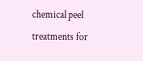chemical peel treatments for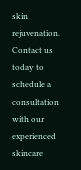skin rejuvenation. Contact us today to schedule a consultation with our experienced skincare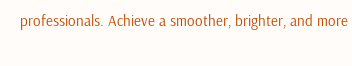professionals. Achieve a smoother, brighter, and more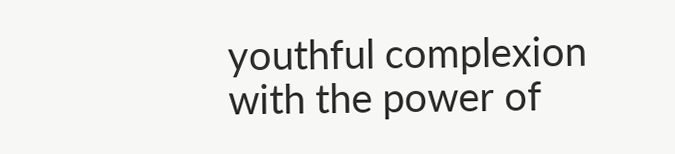youthful complexion with the power of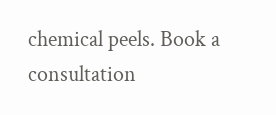chemical peels. Book a consultation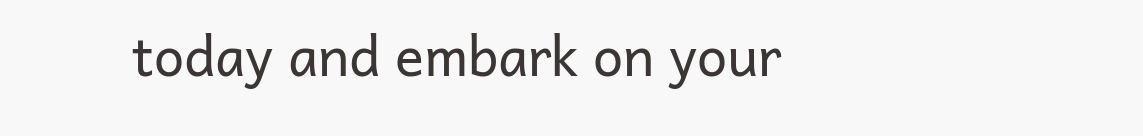today and embark on your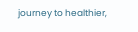journey to healthier,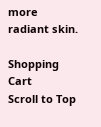more radiant skin.

Shopping Cart
Scroll to Top